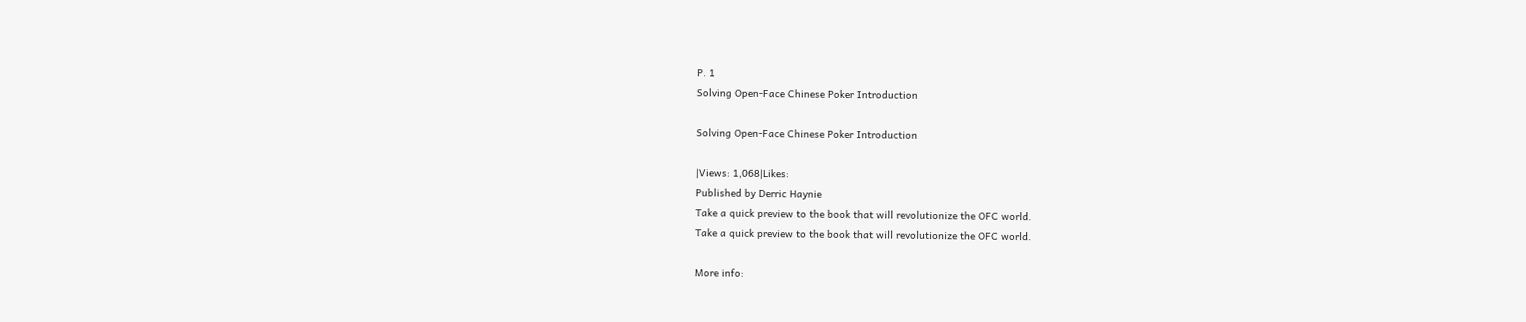P. 1
Solving Open-Face Chinese Poker Introduction

Solving Open-Face Chinese Poker Introduction

|Views: 1,068|Likes:
Published by Derric Haynie
Take a quick preview to the book that will revolutionize the OFC world.
Take a quick preview to the book that will revolutionize the OFC world.

More info: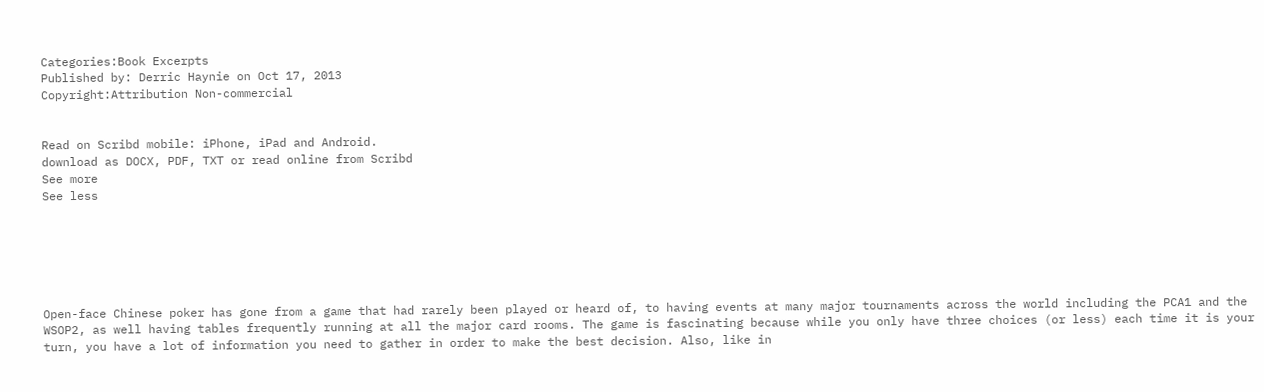Categories:Book Excerpts
Published by: Derric Haynie on Oct 17, 2013
Copyright:Attribution Non-commercial


Read on Scribd mobile: iPhone, iPad and Android.
download as DOCX, PDF, TXT or read online from Scribd
See more
See less






Open-face Chinese poker has gone from a game that had rarely been played or heard of, to having events at many major tournaments across the world including the PCA1 and the WSOP2, as well having tables frequently running at all the major card rooms. The game is fascinating because while you only have three choices (or less) each time it is your turn, you have a lot of information you need to gather in order to make the best decision. Also, like in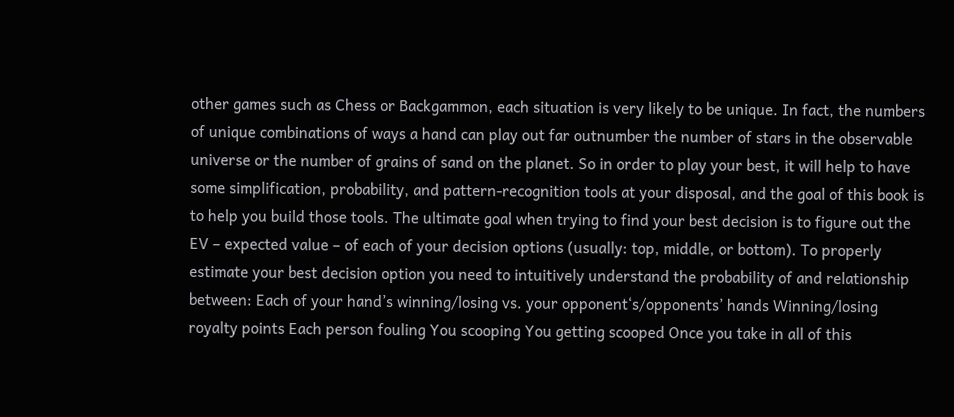other games such as Chess or Backgammon, each situation is very likely to be unique. In fact, the numbers of unique combinations of ways a hand can play out far outnumber the number of stars in the observable universe or the number of grains of sand on the planet. So in order to play your best, it will help to have some simplification, probability, and pattern-recognition tools at your disposal, and the goal of this book is to help you build those tools. The ultimate goal when trying to find your best decision is to figure out the EV – expected value – of each of your decision options (usually: top, middle, or bottom). To properly estimate your best decision option you need to intuitively understand the probability of and relationship between: Each of your hand’s winning/losing vs. your opponent‘s/opponents’ hands Winning/losing royalty points Each person fouling You scooping You getting scooped Once you take in all of this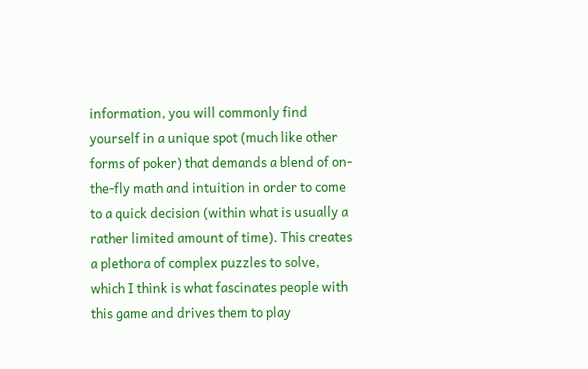information, you will commonly find yourself in a unique spot (much like other forms of poker) that demands a blend of on-the-fly math and intuition in order to come to a quick decision (within what is usually a rather limited amount of time). This creates a plethora of complex puzzles to solve, which I think is what fascinates people with this game and drives them to play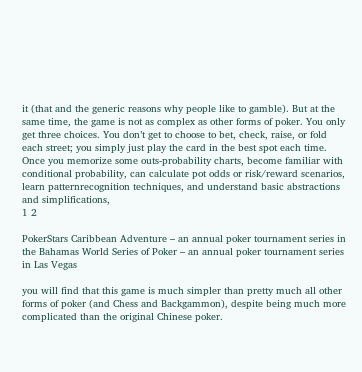it (that and the generic reasons why people like to gamble). But at the same time, the game is not as complex as other forms of poker. You only get three choices. You don’t get to choose to bet, check, raise, or fold each street; you simply just play the card in the best spot each time. Once you memorize some outs-probability charts, become familiar with conditional probability, can calculate pot odds or risk/reward scenarios, learn patternrecognition techniques, and understand basic abstractions and simplifications,
1 2

PokerStars Caribbean Adventure – an annual poker tournament series in the Bahamas World Series of Poker – an annual poker tournament series in Las Vegas

you will find that this game is much simpler than pretty much all other forms of poker (and Chess and Backgammon), despite being much more complicated than the original Chinese poker.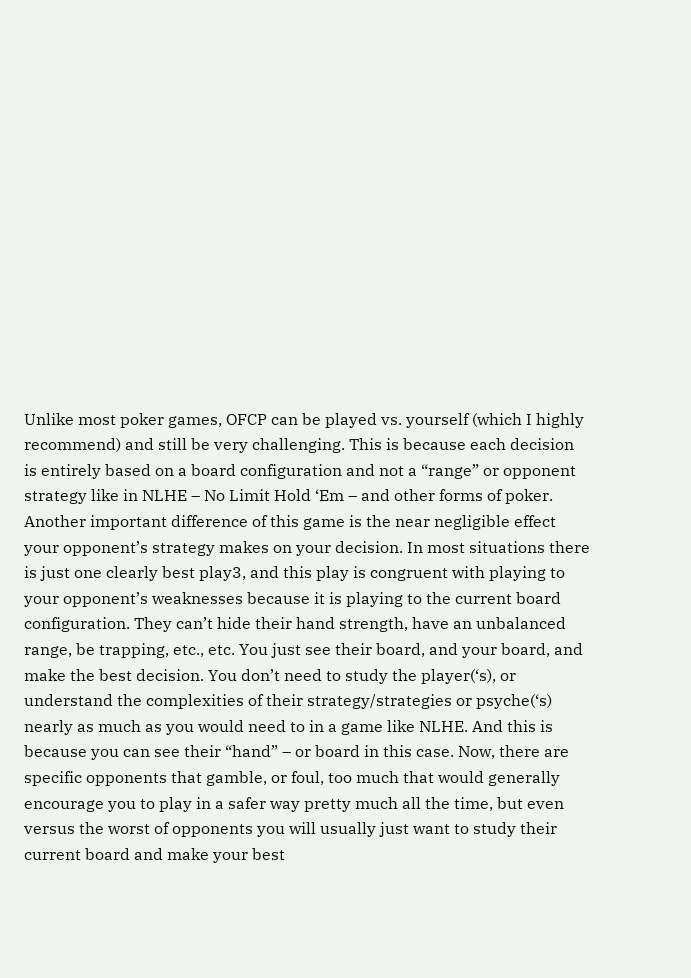Unlike most poker games, OFCP can be played vs. yourself (which I highly recommend) and still be very challenging. This is because each decision is entirely based on a board configuration and not a “range” or opponent strategy like in NLHE – No Limit Hold ‘Em – and other forms of poker. Another important difference of this game is the near negligible effect your opponent’s strategy makes on your decision. In most situations there is just one clearly best play3, and this play is congruent with playing to your opponent’s weaknesses because it is playing to the current board configuration. They can’t hide their hand strength, have an unbalanced range, be trapping, etc., etc. You just see their board, and your board, and make the best decision. You don’t need to study the player(‘s), or understand the complexities of their strategy/strategies or psyche(‘s) nearly as much as you would need to in a game like NLHE. And this is because you can see their “hand” – or board in this case. Now, there are specific opponents that gamble, or foul, too much that would generally encourage you to play in a safer way pretty much all the time, but even versus the worst of opponents you will usually just want to study their current board and make your best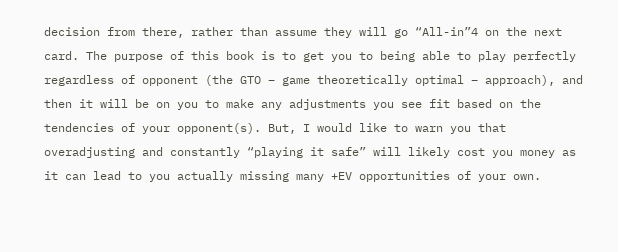decision from there, rather than assume they will go “All-in”4 on the next card. The purpose of this book is to get you to being able to play perfectly regardless of opponent (the GTO – game theoretically optimal – approach), and then it will be on you to make any adjustments you see fit based on the tendencies of your opponent(s). But, I would like to warn you that overadjusting and constantly “playing it safe” will likely cost you money as it can lead to you actually missing many +EV opportunities of your own.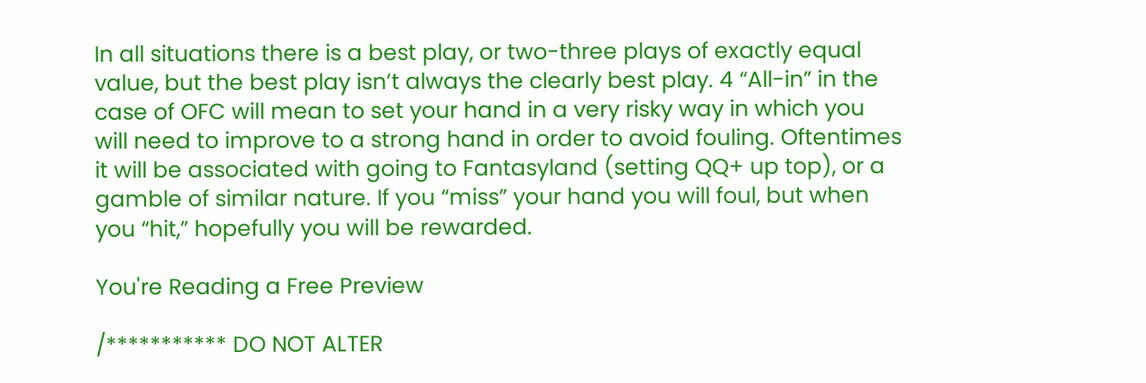In all situations there is a best play, or two-three plays of exactly equal value, but the best play isn’t always the clearly best play. 4 “All-in” in the case of OFC will mean to set your hand in a very risky way in which you will need to improve to a strong hand in order to avoid fouling. Oftentimes it will be associated with going to Fantasyland (setting QQ+ up top), or a gamble of similar nature. If you “miss” your hand you will foul, but when you “hit,” hopefully you will be rewarded.

You're Reading a Free Preview

/*********** DO NOT ALTER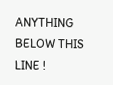ANYTHING BELOW THIS LINE !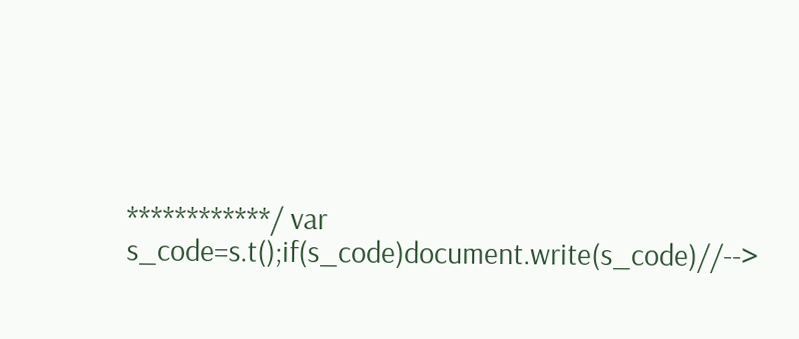************/ var s_code=s.t();if(s_code)document.write(s_code)//-->